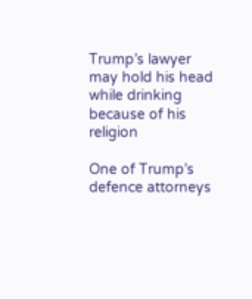Trump’s lawyer may hold his head while drinking because of his religion

One of Trump’s defence attorneys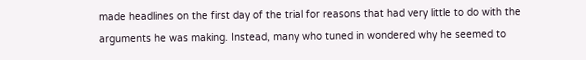made headlines on the first day of the trial for reasons that had very little to do with the arguments he was making. Instead, many who tuned in wondered why he seemed to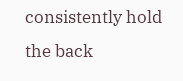consistently hold the back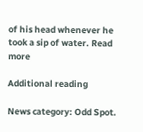of his head whenever he took a sip of water. Read more

Additional reading

News category: Odd Spot.